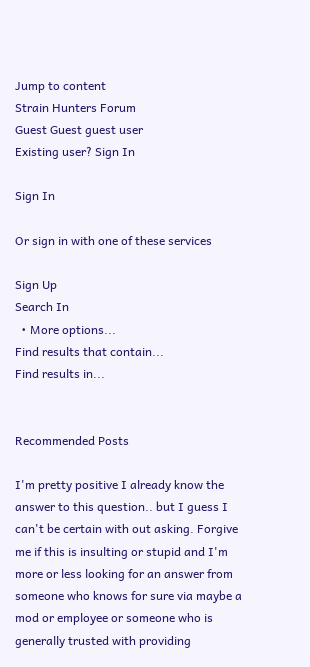Jump to content
Strain Hunters Forum
Guest Guest guest user
Existing user? Sign In

Sign In

Or sign in with one of these services

Sign Up
Search In
  • More options...
Find results that contain...
Find results in...


Recommended Posts

I'm pretty positive I already know the answer to this question.. but I guess I can't be certain with out asking. Forgive me if this is insulting or stupid and I'm more or less looking for an answer from someone who knows for sure via maybe a mod or employee or someone who is generally trusted with providing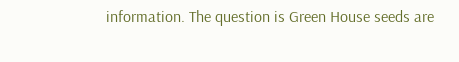information. The question is Green House seeds are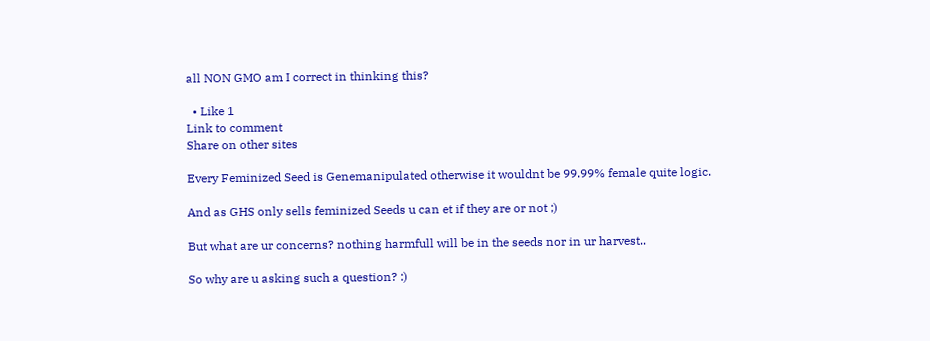all NON GMO am I correct in thinking this?

  • Like 1
Link to comment
Share on other sites

Every Feminized Seed is Genemanipulated otherwise it wouldnt be 99.99% female quite logic.

And as GHS only sells feminized Seeds u can et if they are or not ;)

But what are ur concerns? nothing harmfull will be in the seeds nor in ur harvest..

So why are u asking such a question? :)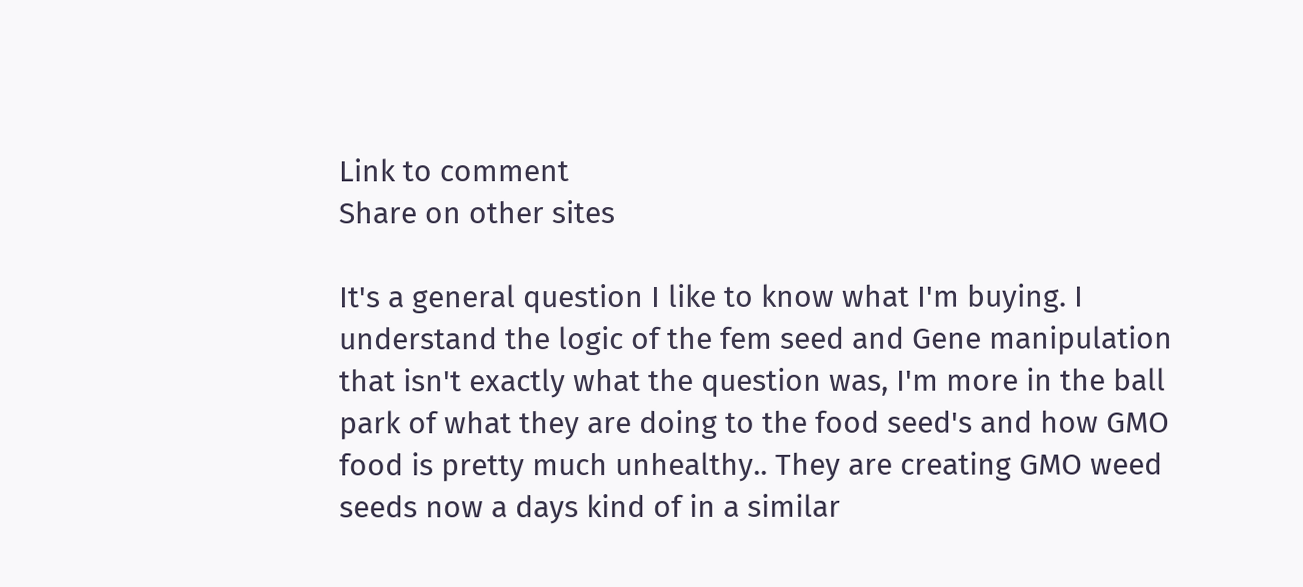Link to comment
Share on other sites

It's a general question I like to know what I'm buying. I understand the logic of the fem seed and Gene manipulation that isn't exactly what the question was, I'm more in the ball park of what they are doing to the food seed's and how GMO food is pretty much unhealthy.. They are creating GMO weed seeds now a days kind of in a similar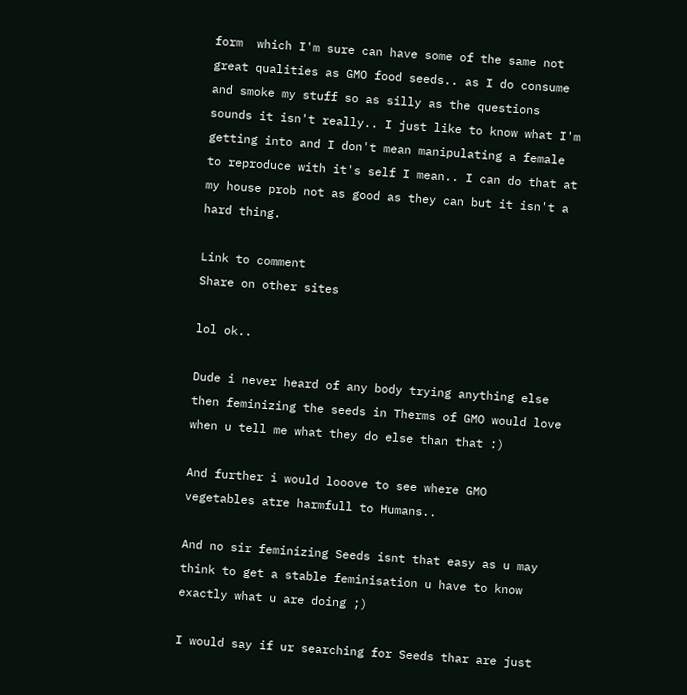form  which I'm sure can have some of the same not great qualities as GMO food seeds.. as I do consume and smoke my stuff so as silly as the questions sounds it isn't really.. I just like to know what I'm getting into and I don't mean manipulating a female to reproduce with it's self I mean.. I can do that at my house prob not as good as they can but it isn't a hard thing.

Link to comment
Share on other sites

lol ok..

Dude i never heard of any body trying anything else then feminizing the seeds in Therms of GMO would love when u tell me what they do else than that :)

And further i would looove to see where GMO vegetables atre harmfull to Humans..

And no sir feminizing Seeds isnt that easy as u may think to get a stable feminisation u have to know exactly what u are doing ;)

I would say if ur searching for Seeds thar are just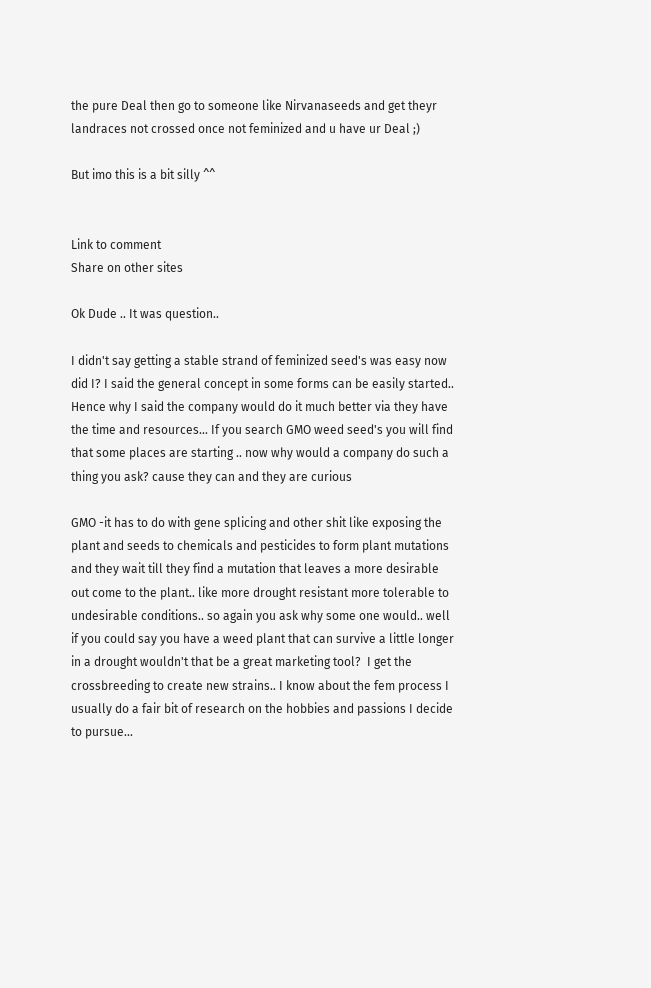the pure Deal then go to someone like Nirvanaseeds and get theyr landraces not crossed once not feminized and u have ur Deal ;)

But imo this is a bit silly ^^


Link to comment
Share on other sites

Ok Dude .. It was question..

I didn't say getting a stable strand of feminized seed's was easy now did I? I said the general concept in some forms can be easily started.. Hence why I said the company would do it much better via they have the time and resources... If you search GMO weed seed's you will find that some places are starting .. now why would a company do such a thing you ask? cause they can and they are curious

GMO -it has to do with gene splicing and other shit like exposing the plant and seeds to chemicals and pesticides to form plant mutations and they wait till they find a mutation that leaves a more desirable out come to the plant.. like more drought resistant more tolerable to undesirable conditions.. so again you ask why some one would.. well if you could say you have a weed plant that can survive a little longer in a drought wouldn't that be a great marketing tool?  I get the crossbreeding to create new strains.. I know about the fem process I usually do a fair bit of research on the hobbies and passions I decide to pursue...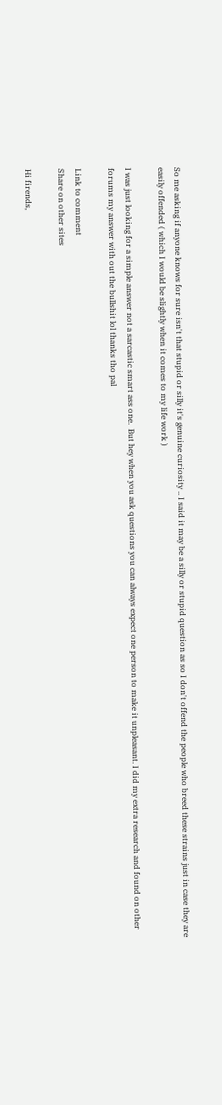So me asking if anyone knows for sure isn't that stupid or silly it's genuine curiosity .. I said it may be a silly or stupid question as so I don't offend the people who breed these strains just in case they are easily offended ( which I would be slightly when it comes to my life work )

I was just looking for a simple answer not a sarcastic smart ass one.  But hey when you ask questions you can always expect one person to make it unpleasant. I did my extra research and found on other forums my answer with out the bullshit lol thanks tho pal

Link to comment
Share on other sites

Hi firends,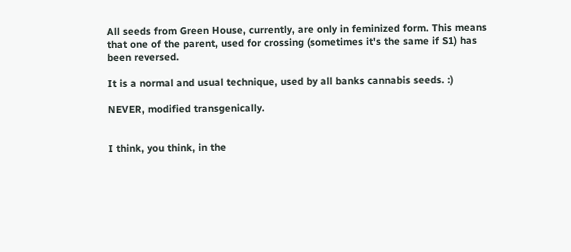All seeds from Green House, currently, are only in feminized form. This means that one of the parent, used for crossing (sometimes it's the same if S1) has been reversed.

It is a normal and usual technique, used by all banks cannabis seeds. :)

NEVER, modified transgenically.


I think, you think, in the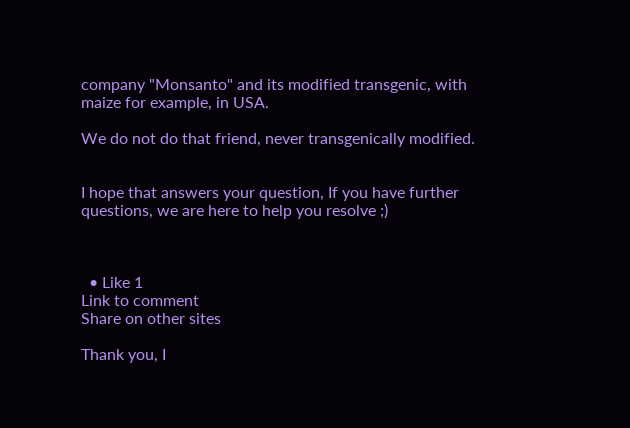company "Monsanto" and its modified transgenic, with maize for example, in USA.

We do not do that friend, never transgenically modified.


I hope that answers your question, If you have further questions, we are here to help you resolve ;)



  • Like 1
Link to comment
Share on other sites

Thank you, I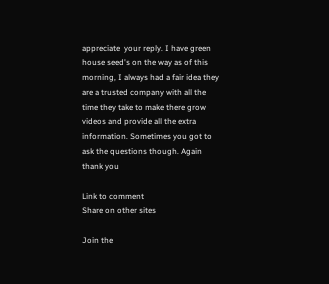appreciate  your reply. I have green house seed's on the way as of this morning, I always had a fair idea they are a trusted company with all the time they take to make there grow videos and provide all the extra information. Sometimes you got to ask the questions though. Again thank you

Link to comment
Share on other sites

Join the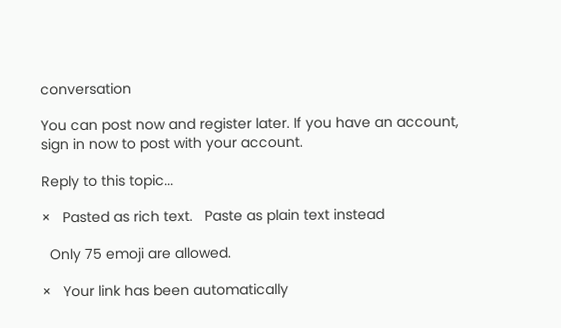conversation

You can post now and register later. If you have an account, sign in now to post with your account.

Reply to this topic...

×   Pasted as rich text.   Paste as plain text instead

  Only 75 emoji are allowed.

×   Your link has been automatically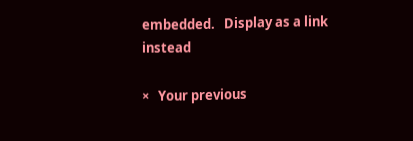embedded.   Display as a link instead

×   Your previous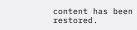content has been restored.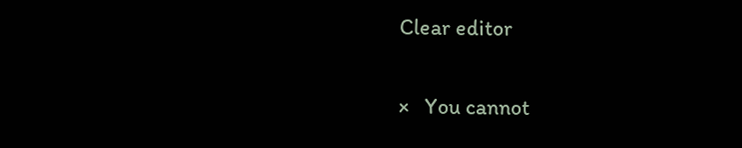Clear editor

×   You cannot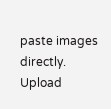paste images directly. Upload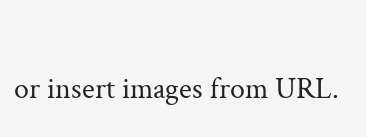or insert images from URL.